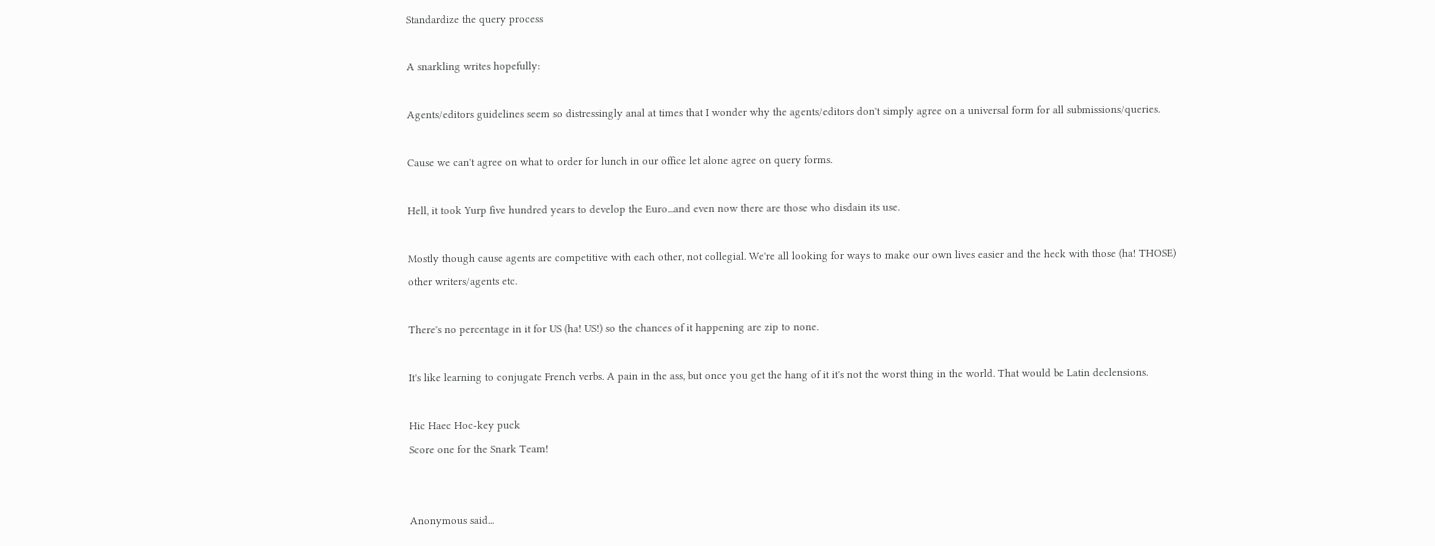Standardize the query process

A snarkling writes hopefully:

Agents/editors guidelines seem so distressingly anal at times that I wonder why the agents/editors don't simply agree on a universal form for all submissions/queries.

Cause we can't agree on what to order for lunch in our office let alone agree on query forms.

Hell, it took Yurp five hundred years to develop the Euro...and even now there are those who disdain its use.

Mostly though cause agents are competitive with each other, not collegial. We're all looking for ways to make our own lives easier and the heck with those (ha! THOSE) other writers/agents etc.

There's no percentage in it for US (ha! US!) so the chances of it happening are zip to none.

It's like learning to conjugate French verbs. A pain in the ass, but once you get the hang of it it's not the worst thing in the world. That would be Latin declensions.

Hic Haec Hoc-key puck
Score one for the Snark Team!


Anonymous said...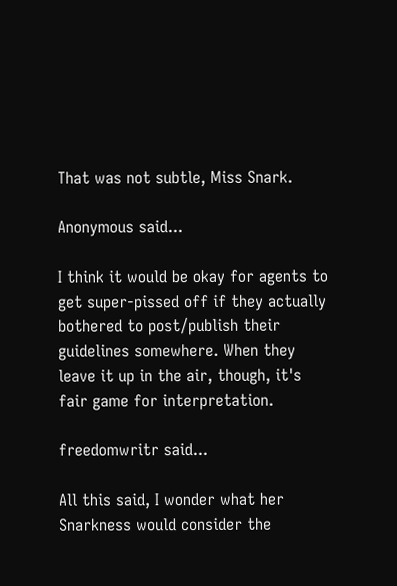That was not subtle, Miss Snark.

Anonymous said...

I think it would be okay for agents to get super-pissed off if they actually bothered to post/publish their guidelines somewhere. When they leave it up in the air, though, it's fair game for interpretation.

freedomwritr said...

All this said, I wonder what her Snarkness would consider the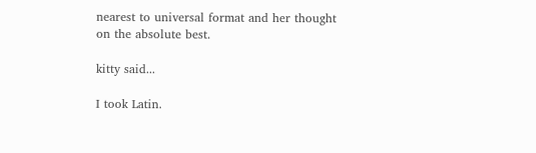nearest to universal format and her thought on the absolute best.

kitty said...

I took Latin.